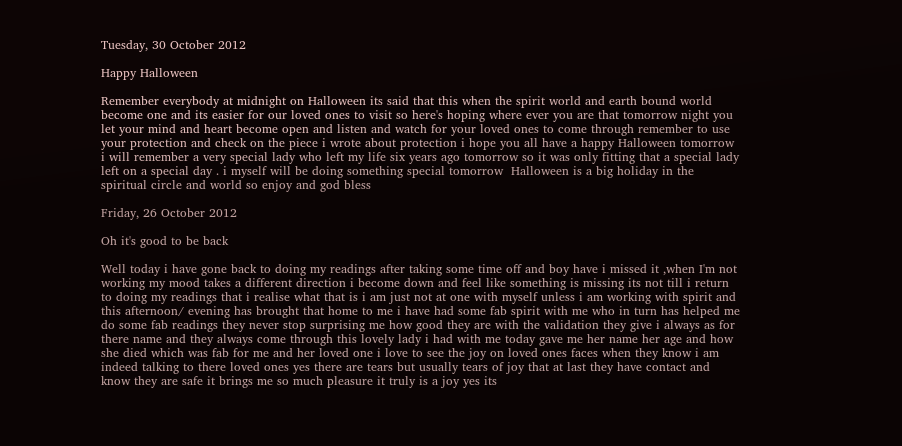Tuesday, 30 October 2012

Happy Halloween

Remember everybody at midnight on Halloween its said that this when the spirit world and earth bound world become one and its easier for our loved ones to visit so here's hoping where ever you are that tomorrow night you let your mind and heart become open and listen and watch for your loved ones to come through remember to use your protection and check on the piece i wrote about protection i hope you all have a happy Halloween tomorrow i will remember a very special lady who left my life six years ago tomorrow so it was only fitting that a special lady left on a special day . i myself will be doing something special tomorrow  Halloween is a big holiday in the spiritual circle and world so enjoy and god bless

Friday, 26 October 2012

Oh it's good to be back

Well today i have gone back to doing my readings after taking some time off and boy have i missed it ,when I'm not working my mood takes a different direction i become down and feel like something is missing its not till i return to doing my readings that i realise what that is i am just not at one with myself unless i am working with spirit and this afternoon/ evening has brought that home to me i have had some fab spirit with me who in turn has helped me do some fab readings they never stop surprising me how good they are with the validation they give i always as for there name and they always come through this lovely lady i had with me today gave me her name her age and how she died which was fab for me and her loved one i love to see the joy on loved ones faces when they know i am indeed talking to there loved ones yes there are tears but usually tears of joy that at last they have contact and know they are safe it brings me so much pleasure it truly is a joy yes its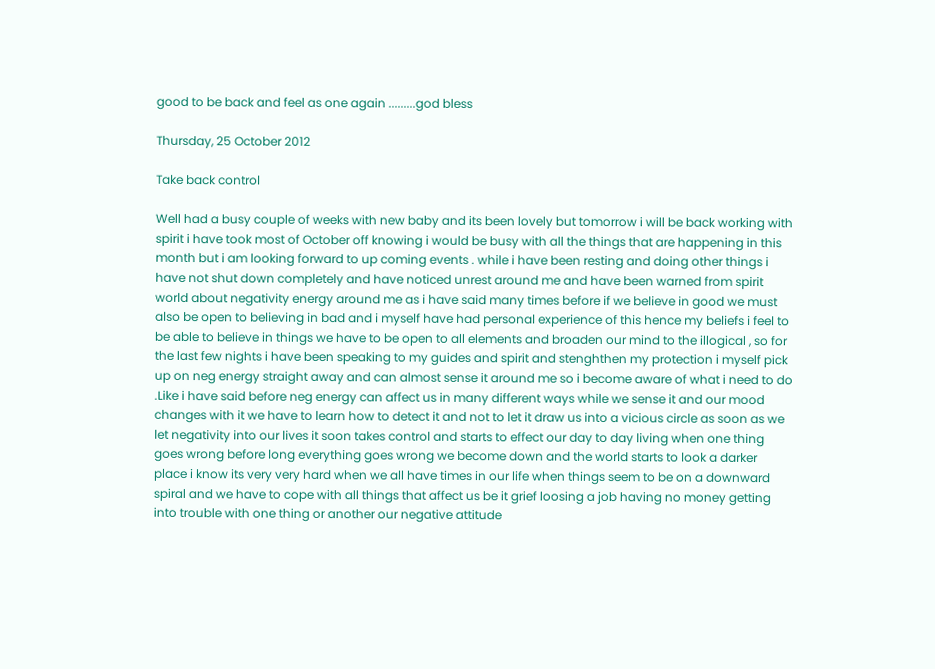good to be back and feel as one again .........god bless

Thursday, 25 October 2012

Take back control

Well had a busy couple of weeks with new baby and its been lovely but tomorrow i will be back working with spirit i have took most of October off knowing i would be busy with all the things that are happening in this month but i am looking forward to up coming events . while i have been resting and doing other things i have not shut down completely and have noticed unrest around me and have been warned from spirit world about negativity energy around me as i have said many times before if we believe in good we must also be open to believing in bad and i myself have had personal experience of this hence my beliefs i feel to be able to believe in things we have to be open to all elements and broaden our mind to the illogical , so for the last few nights i have been speaking to my guides and spirit and stenghthen my protection i myself pick up on neg energy straight away and can almost sense it around me so i become aware of what i need to do .Like i have said before neg energy can affect us in many different ways while we sense it and our mood changes with it we have to learn how to detect it and not to let it draw us into a vicious circle as soon as we let negativity into our lives it soon takes control and starts to effect our day to day living when one thing goes wrong before long everything goes wrong we become down and the world starts to look a darker place i know its very very hard when we all have times in our life when things seem to be on a downward spiral and we have to cope with all things that affect us be it grief loosing a job having no money getting into trouble with one thing or another our negative attitude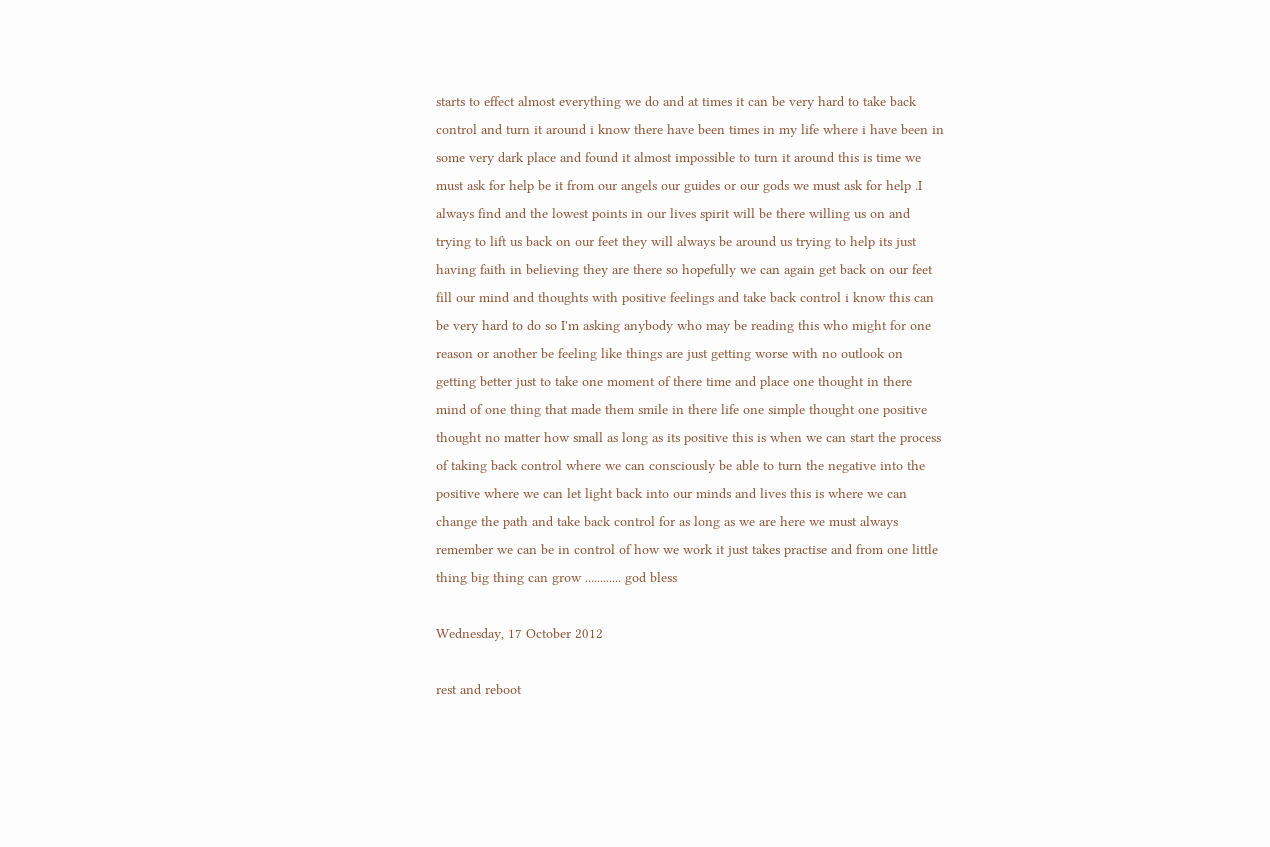starts to effect almost everything we do and at times it can be very hard to take back control and turn it around i know there have been times in my life where i have been in some very dark place and found it almost impossible to turn it around this is time we must ask for help be it from our angels our guides or our gods we must ask for help .I always find and the lowest points in our lives spirit will be there willing us on and trying to lift us back on our feet they will always be around us trying to help its just having faith in believing they are there so hopefully we can again get back on our feet fill our mind and thoughts with positive feelings and take back control i know this can be very hard to do so I'm asking anybody who may be reading this who might for one reason or another be feeling like things are just getting worse with no outlook on getting better just to take one moment of there time and place one thought in there mind of one thing that made them smile in there life one simple thought one positive thought no matter how small as long as its positive this is when we can start the process of taking back control where we can consciously be able to turn the negative into the positive where we can let light back into our minds and lives this is where we can change the path and take back control for as long as we are here we must always remember we can be in control of how we work it just takes practise and from one little thing big thing can grow ............ god bless

Wednesday, 17 October 2012

rest and reboot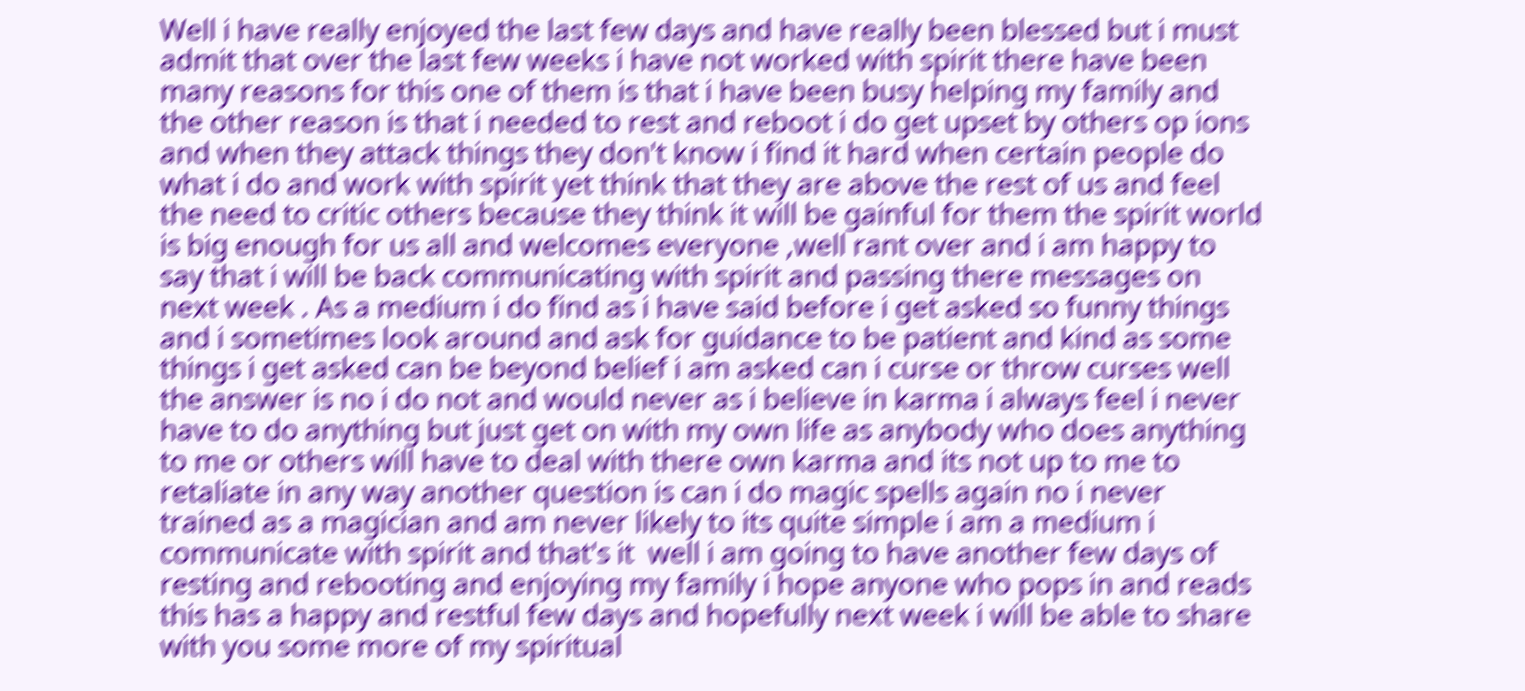Well i have really enjoyed the last few days and have really been blessed but i must admit that over the last few weeks i have not worked with spirit there have been many reasons for this one of them is that i have been busy helping my family and the other reason is that i needed to rest and reboot i do get upset by others op ions and when they attack things they don't know i find it hard when certain people do what i do and work with spirit yet think that they are above the rest of us and feel the need to critic others because they think it will be gainful for them the spirit world is big enough for us all and welcomes everyone ,well rant over and i am happy to say that i will be back communicating with spirit and passing there messages on next week . As a medium i do find as i have said before i get asked so funny things and i sometimes look around and ask for guidance to be patient and kind as some things i get asked can be beyond belief i am asked can i curse or throw curses well the answer is no i do not and would never as i believe in karma i always feel i never have to do anything but just get on with my own life as anybody who does anything to me or others will have to deal with there own karma and its not up to me to retaliate in any way another question is can i do magic spells again no i never trained as a magician and am never likely to its quite simple i am a medium i communicate with spirit and that's it  well i am going to have another few days of resting and rebooting and enjoying my family i hope anyone who pops in and reads this has a happy and restful few days and hopefully next week i will be able to share with you some more of my spiritual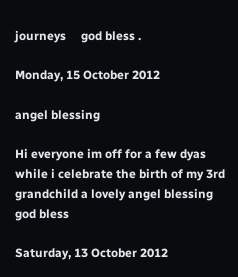journeys     god bless .

Monday, 15 October 2012

angel blessing

Hi everyone im off for a few dyas while i celebrate the birth of my 3rd grandchild a lovely angel blessing   god bless

Saturday, 13 October 2012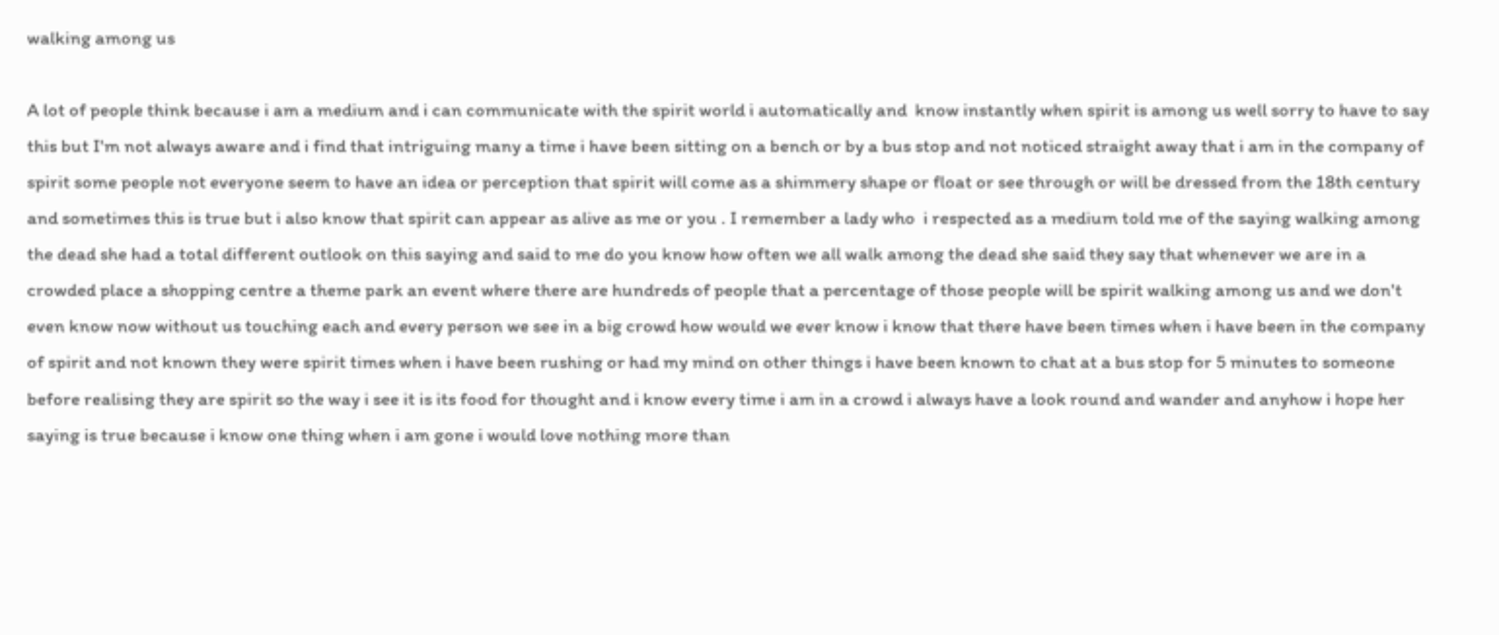walking among us

A lot of people think because i am a medium and i can communicate with the spirit world i automatically and  know instantly when spirit is among us well sorry to have to say this but I'm not always aware and i find that intriguing many a time i have been sitting on a bench or by a bus stop and not noticed straight away that i am in the company of spirit some people not everyone seem to have an idea or perception that spirit will come as a shimmery shape or float or see through or will be dressed from the 18th century and sometimes this is true but i also know that spirit can appear as alive as me or you . I remember a lady who  i respected as a medium told me of the saying walking among the dead she had a total different outlook on this saying and said to me do you know how often we all walk among the dead she said they say that whenever we are in a crowded place a shopping centre a theme park an event where there are hundreds of people that a percentage of those people will be spirit walking among us and we don't even know now without us touching each and every person we see in a big crowd how would we ever know i know that there have been times when i have been in the company of spirit and not known they were spirit times when i have been rushing or had my mind on other things i have been known to chat at a bus stop for 5 minutes to someone before realising they are spirit so the way i see it is its food for thought and i know every time i am in a crowd i always have a look round and wander and anyhow i hope her saying is true because i know one thing when i am gone i would love nothing more than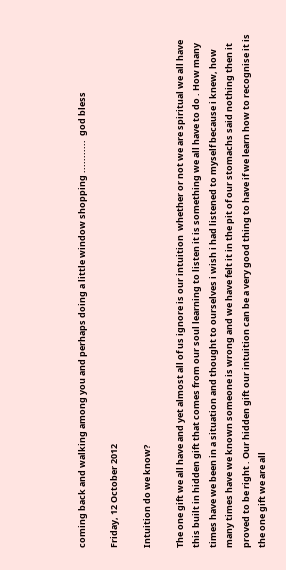coming back and walking among you and perhaps doing a little window shopping ...........  god bless

Friday, 12 October 2012

Intuition do we know?

The one gift we all have and yet almost all of us ignore is our intuition  whether or not we are spiritual we all have this built in hidden gift that comes from our soul learning to listen it is something we all have to do . How many times have we been in a situation and thought to ourselves i wish i had listened to myself because i knew, how many times have we known someone is wrong and we have felt it in the pit of our stomachs said nothing then it proved to be right . Our hidden gift our intuition can be a very good thing to have if we learn how to recognise it is the one gift we are all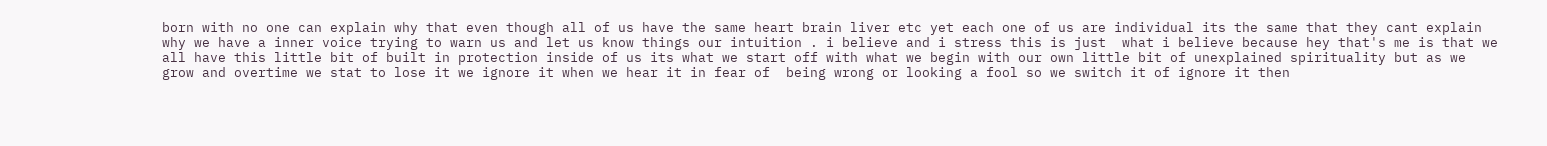born with no one can explain why that even though all of us have the same heart brain liver etc yet each one of us are individual its the same that they cant explain why we have a inner voice trying to warn us and let us know things our intuition . i believe and i stress this is just  what i believe because hey that's me is that we all have this little bit of built in protection inside of us its what we start off with what we begin with our own little bit of unexplained spirituality but as we grow and overtime we stat to lose it we ignore it when we hear it in fear of  being wrong or looking a fool so we switch it of ignore it then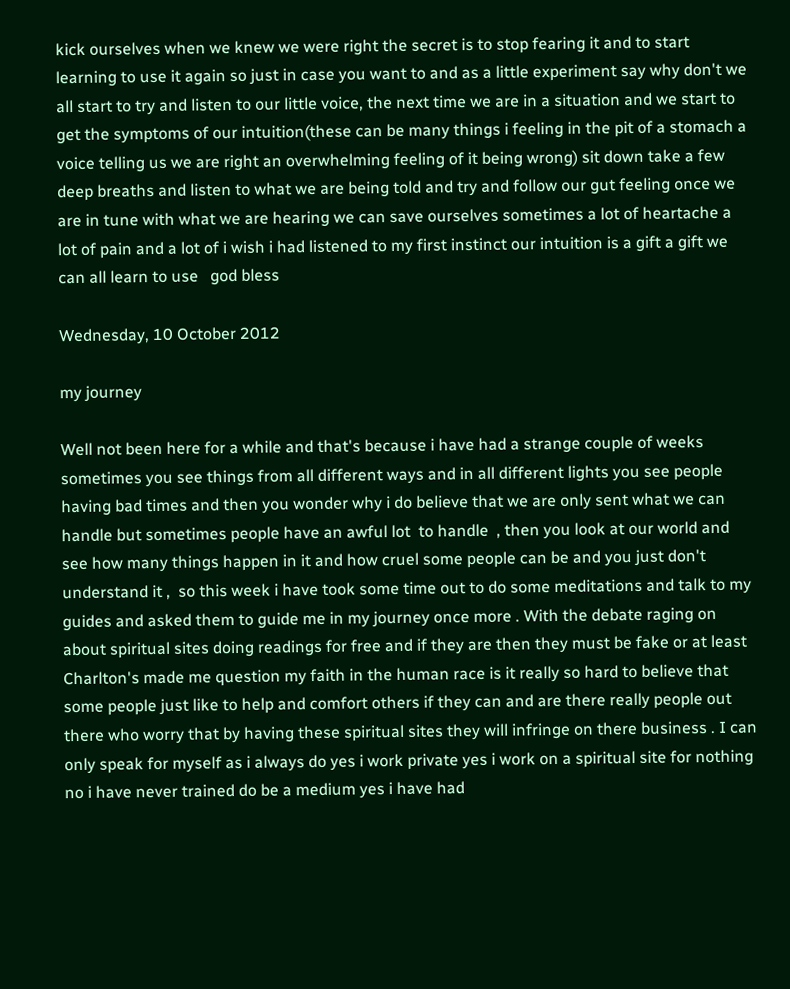kick ourselves when we knew we were right the secret is to stop fearing it and to start learning to use it again so just in case you want to and as a little experiment say why don't we all start to try and listen to our little voice, the next time we are in a situation and we start to get the symptoms of our intuition(these can be many things i feeling in the pit of a stomach a voice telling us we are right an overwhelming feeling of it being wrong) sit down take a few deep breaths and listen to what we are being told and try and follow our gut feeling once we are in tune with what we are hearing we can save ourselves sometimes a lot of heartache a lot of pain and a lot of i wish i had listened to my first instinct our intuition is a gift a gift we can all learn to use   god bless

Wednesday, 10 October 2012

my journey

Well not been here for a while and that's because i have had a strange couple of weeks sometimes you see things from all different ways and in all different lights you see people having bad times and then you wonder why i do believe that we are only sent what we can handle but sometimes people have an awful lot  to handle  , then you look at our world and see how many things happen in it and how cruel some people can be and you just don't understand it ,  so this week i have took some time out to do some meditations and talk to my guides and asked them to guide me in my journey once more . With the debate raging on about spiritual sites doing readings for free and if they are then they must be fake or at least Charlton's made me question my faith in the human race is it really so hard to believe that some people just like to help and comfort others if they can and are there really people out there who worry that by having these spiritual sites they will infringe on there business . I can only speak for myself as i always do yes i work private yes i work on a spiritual site for nothing no i have never trained do be a medium yes i have had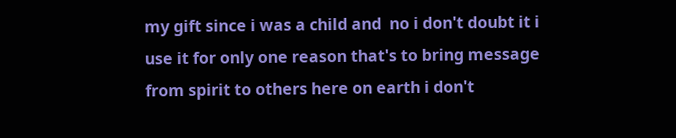my gift since i was a child and  no i don't doubt it i use it for only one reason that's to bring message from spirit to others here on earth i don't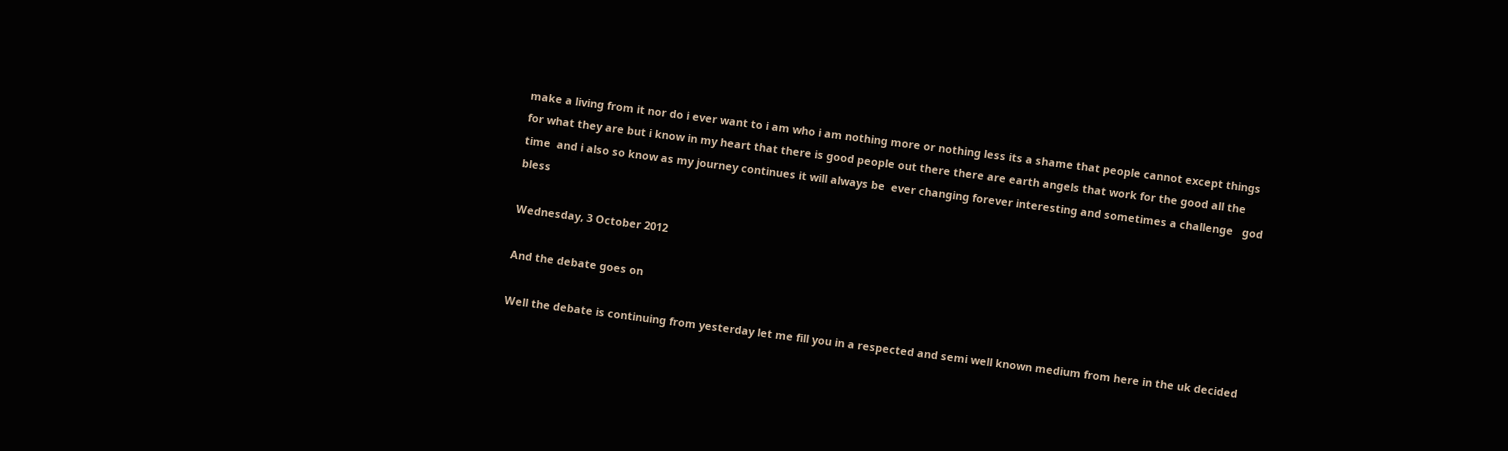make a living from it nor do i ever want to i am who i am nothing more or nothing less its a shame that people cannot except things for what they are but i know in my heart that there is good people out there there are earth angels that work for the good all the time  and i also so know as my journey continues it will always be  ever changing forever interesting and sometimes a challenge   god bless

Wednesday, 3 October 2012

And the debate goes on

Well the debate is continuing from yesterday let me fill you in a respected and semi well known medium from here in the uk decided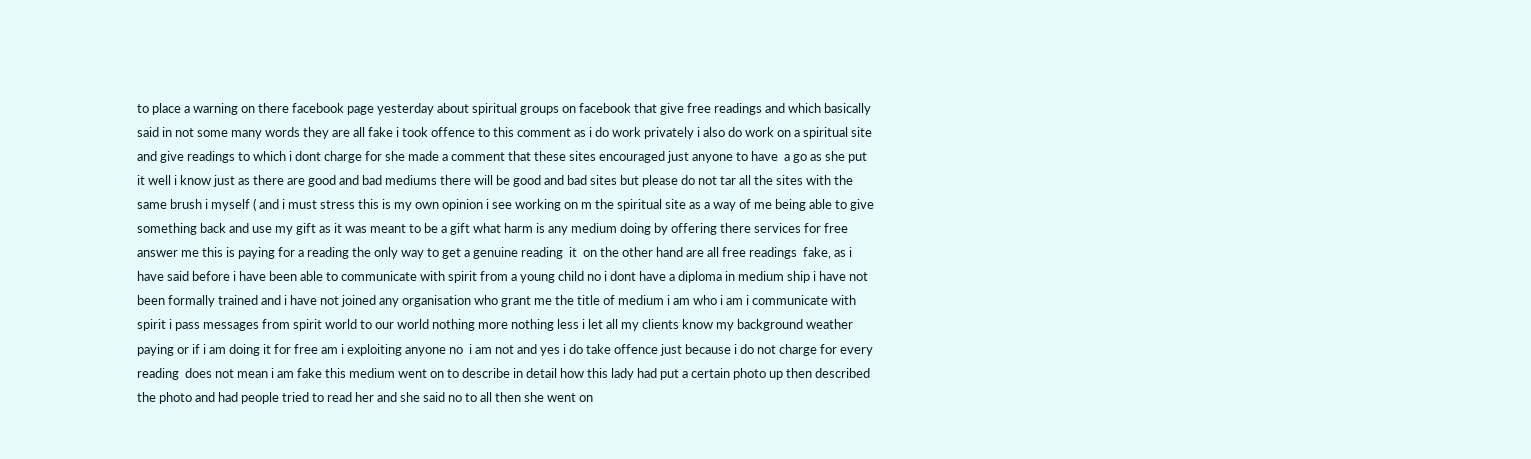to place a warning on there facebook page yesterday about spiritual groups on facebook that give free readings and which basically said in not some many words they are all fake i took offence to this comment as i do work privately i also do work on a spiritual site and give readings to which i dont charge for she made a comment that these sites encouraged just anyone to have  a go as she put it well i know just as there are good and bad mediums there will be good and bad sites but please do not tar all the sites with the same brush i myself ( and i must stress this is my own opinion i see working on m the spiritual site as a way of me being able to give something back and use my gift as it was meant to be a gift what harm is any medium doing by offering there services for free answer me this is paying for a reading the only way to get a genuine reading  it  on the other hand are all free readings  fake, as i have said before i have been able to communicate with spirit from a young child no i dont have a diploma in medium ship i have not been formally trained and i have not joined any organisation who grant me the title of medium i am who i am i communicate with spirit i pass messages from spirit world to our world nothing more nothing less i let all my clients know my background weather paying or if i am doing it for free am i exploiting anyone no  i am not and yes i do take offence just because i do not charge for every reading  does not mean i am fake this medium went on to describe in detail how this lady had put a certain photo up then described the photo and had people tried to read her and she said no to all then she went on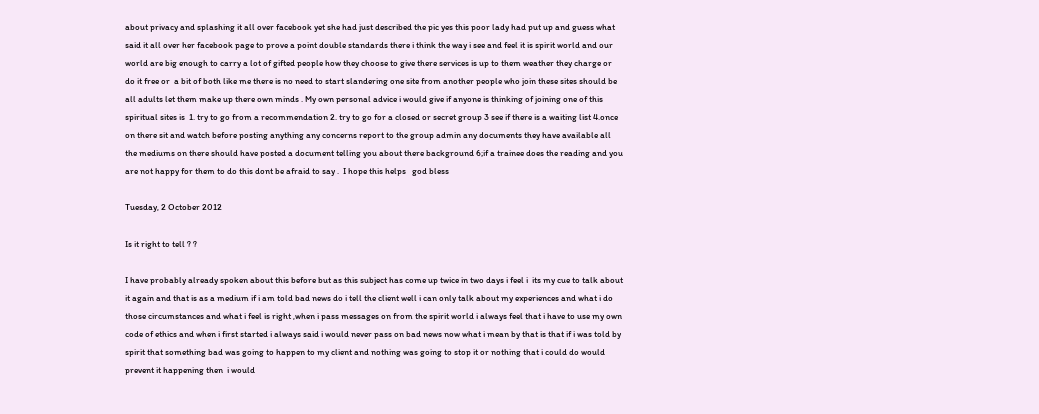about privacy and splashing it all over facebook yet she had just described the pic yes this poor lady had put up and guess what said it all over her facebook page to prove a point double standards there i think the way i see and feel it is spirit world and our world are big enough to carry a lot of gifted people how they choose to give there services is up to them weather they charge or do it free or  a bit of both like me there is no need to start slandering one site from another people who join these sites should be all adults let them make up there own minds . My own personal advice i would give if anyone is thinking of joining one of this spiritual sites is  1. try to go from a recommendation 2. try to go for a closed or secret group 3 see if there is a waiting list 4.once on there sit and watch before posting anything any concerns report to the group admin any documents they have available all the mediums on there should have posted a document telling you about there background 6;if a trainee does the reading and you are not happy for them to do this dont be afraid to say .  I hope this helps   god bless

Tuesday, 2 October 2012

Is it right to tell ? ?

I have probably already spoken about this before but as this subject has come up twice in two days i feel i  its my cue to talk about it again and that is as a medium if i am told bad news do i tell the client well i can only talk about my experiences and what i do  those circumstances and what i feel is right ,when i pass messages on from the spirit world i always feel that i have to use my own code of ethics and when i first started i always said i would never pass on bad news now what i mean by that is that if i was told by spirit that something bad was going to happen to my client and nothing was going to stop it or nothing that i could do would prevent it happening then  i would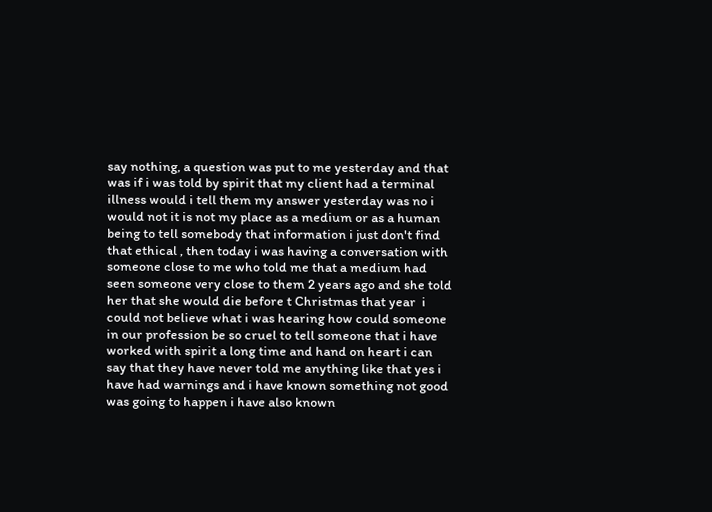say nothing, a question was put to me yesterday and that was if i was told by spirit that my client had a terminal illness would i tell them my answer yesterday was no i would not it is not my place as a medium or as a human being to tell somebody that information i just don't find that ethical , then today i was having a conversation with someone close to me who told me that a medium had seen someone very close to them 2 years ago and she told her that she would die before t Christmas that year  i could not believe what i was hearing how could someone in our profession be so cruel to tell someone that i have worked with spirit a long time and hand on heart i can say that they have never told me anything like that yes i have had warnings and i have known something not good was going to happen i have also known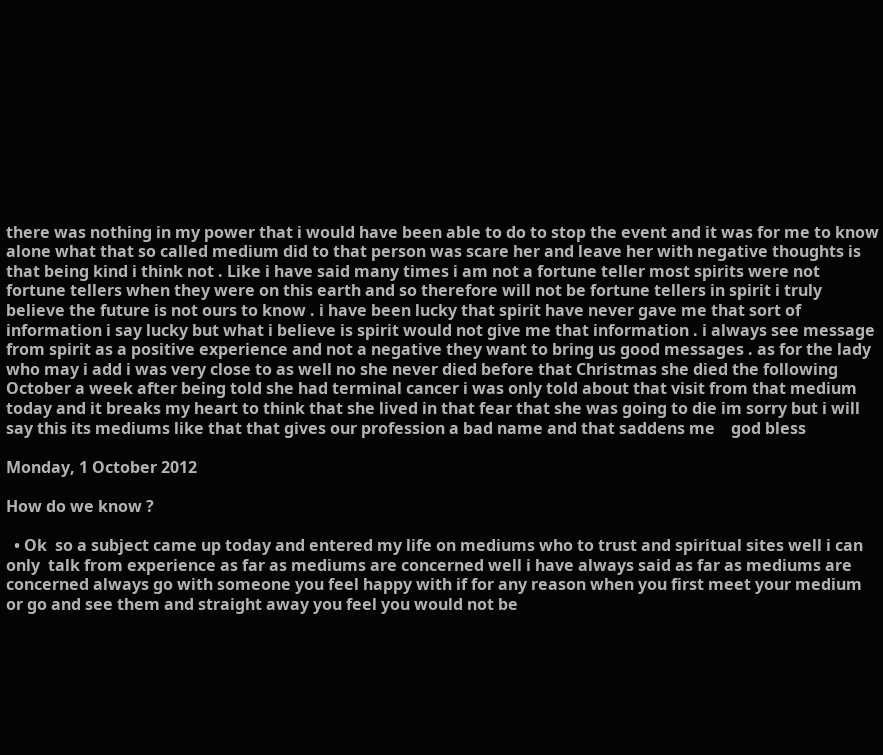there was nothing in my power that i would have been able to do to stop the event and it was for me to know alone what that so called medium did to that person was scare her and leave her with negative thoughts is that being kind i think not . Like i have said many times i am not a fortune teller most spirits were not fortune tellers when they were on this earth and so therefore will not be fortune tellers in spirit i truly believe the future is not ours to know . i have been lucky that spirit have never gave me that sort of information i say lucky but what i believe is spirit would not give me that information . i always see message from spirit as a positive experience and not a negative they want to bring us good messages . as for the lady who may i add i was very close to as well no she never died before that Christmas she died the following October a week after being told she had terminal cancer i was only told about that visit from that medium today and it breaks my heart to think that she lived in that fear that she was going to die im sorry but i will say this its mediums like that that gives our profession a bad name and that saddens me    god bless

Monday, 1 October 2012

How do we know ?

  • Ok  so a subject came up today and entered my life on mediums who to trust and spiritual sites well i can only  talk from experience as far as mediums are concerned well i have always said as far as mediums are concerned always go with someone you feel happy with if for any reason when you first meet your medium or go and see them and straight away you feel you would not be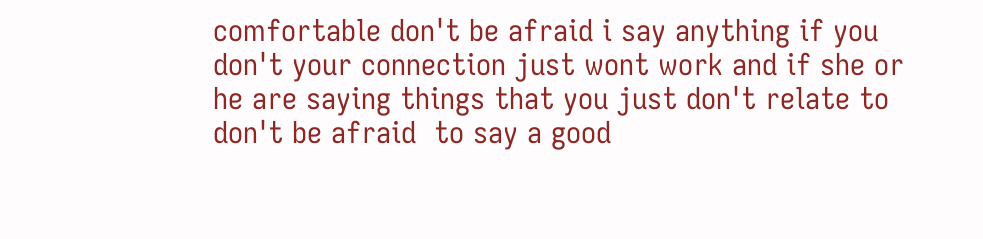comfortable don't be afraid i say anything if you don't your connection just wont work and if she or he are saying things that you just don't relate to don't be afraid  to say a good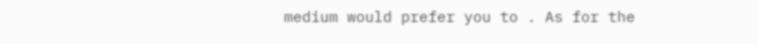medium would prefer you to . As for the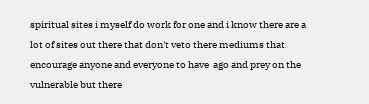spiritual sites i myself do work for one and i know there are a lot of sites out there that don't veto there mediums that encourage anyone and everyone to have  ago and prey on the vulnerable but there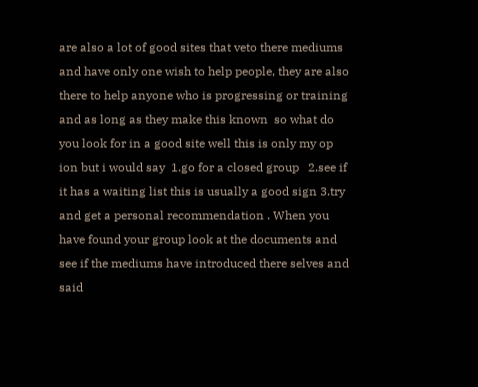are also a lot of good sites that veto there mediums and have only one wish to help people, they are also there to help anyone who is progressing or training and as long as they make this known  so what do you look for in a good site well this is only my op ion but i would say  1.go for a closed group   2.see if it has a waiting list this is usually a good sign 3.try and get a personal recommendation . When you have found your group look at the documents and see if the mediums have introduced there selves and said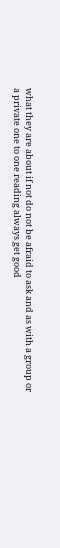what they are about if not do not be afraid to ask and as with a group or a private one to one reading always get good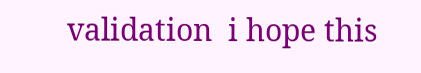validation  i hope this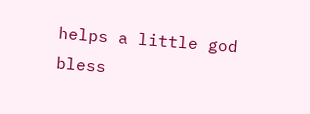helps a little god bless